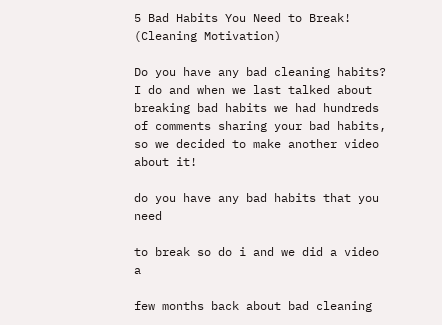5 Bad Habits You Need to Break! (Cleaning Motivation)

Do you have any bad cleaning habits? I do and when we last talked about breaking bad habits we had hundreds of comments sharing your bad habits, so we decided to make another video about it!

do you have any bad habits that you need

to break so do i and we did a video a

few months back about bad cleaning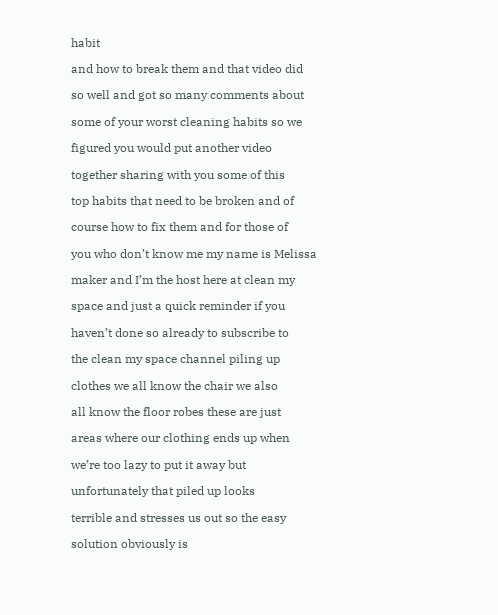habit

and how to break them and that video did

so well and got so many comments about

some of your worst cleaning habits so we

figured you would put another video

together sharing with you some of this

top habits that need to be broken and of

course how to fix them and for those of

you who don’t know me my name is Melissa

maker and I’m the host here at clean my

space and just a quick reminder if you

haven’t done so already to subscribe to

the clean my space channel piling up

clothes we all know the chair we also

all know the floor robes these are just

areas where our clothing ends up when

we’re too lazy to put it away but

unfortunately that piled up looks

terrible and stresses us out so the easy

solution obviously is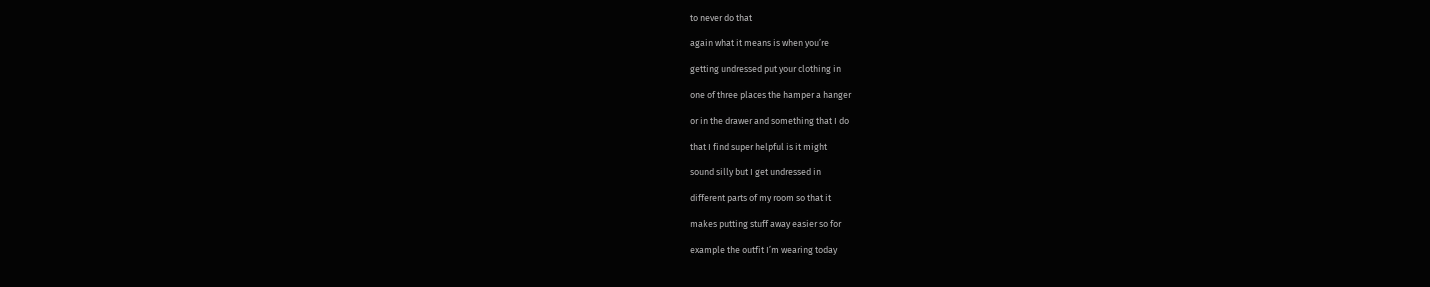to never do that

again what it means is when you’re

getting undressed put your clothing in

one of three places the hamper a hanger

or in the drawer and something that I do

that I find super helpful is it might

sound silly but I get undressed in

different parts of my room so that it

makes putting stuff away easier so for

example the outfit I’m wearing today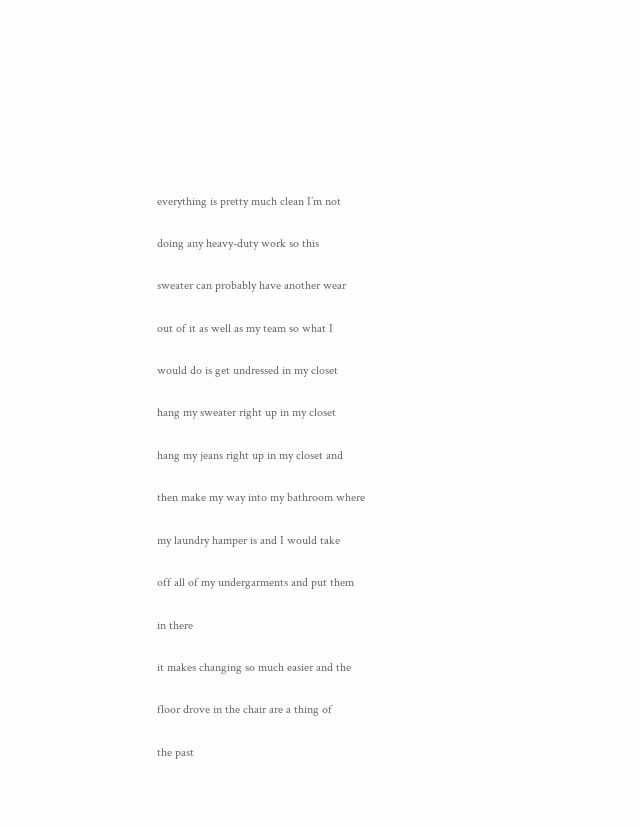everything is pretty much clean I’m not

doing any heavy-duty work so this

sweater can probably have another wear

out of it as well as my team so what I

would do is get undressed in my closet

hang my sweater right up in my closet

hang my jeans right up in my closet and

then make my way into my bathroom where

my laundry hamper is and I would take

off all of my undergarments and put them

in there

it makes changing so much easier and the

floor drove in the chair are a thing of

the past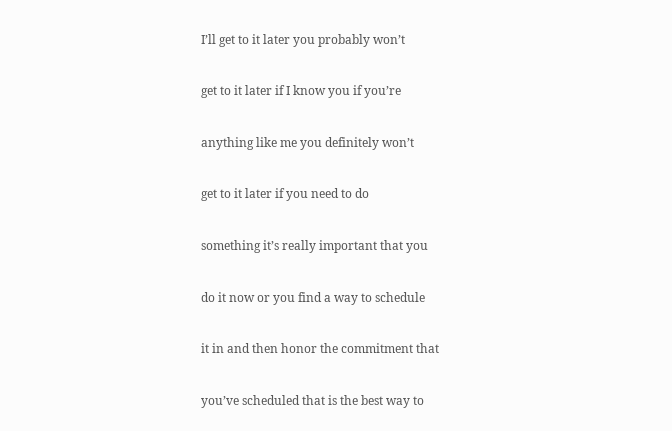I’ll get to it later you probably won’t

get to it later if I know you if you’re

anything like me you definitely won’t

get to it later if you need to do

something it’s really important that you

do it now or you find a way to schedule

it in and then honor the commitment that

you’ve scheduled that is the best way to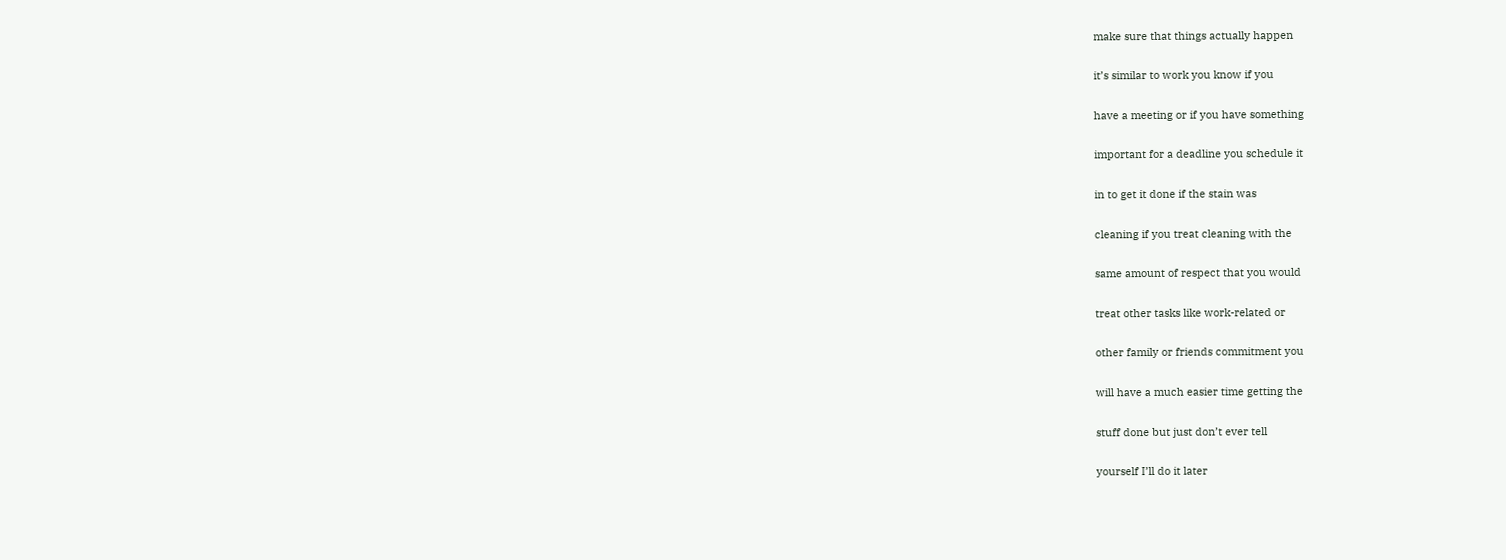make sure that things actually happen

it’s similar to work you know if you

have a meeting or if you have something

important for a deadline you schedule it

in to get it done if the stain was

cleaning if you treat cleaning with the

same amount of respect that you would

treat other tasks like work-related or

other family or friends commitment you

will have a much easier time getting the

stuff done but just don’t ever tell

yourself I’ll do it later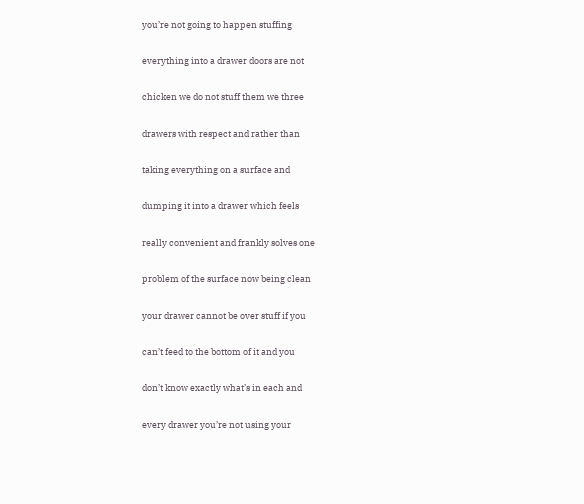you’re not going to happen stuffing

everything into a drawer doors are not

chicken we do not stuff them we three

drawers with respect and rather than

taking everything on a surface and

dumping it into a drawer which feels

really convenient and frankly solves one

problem of the surface now being clean

your drawer cannot be over stuff if you

can’t feed to the bottom of it and you

don’t know exactly what’s in each and

every drawer you’re not using your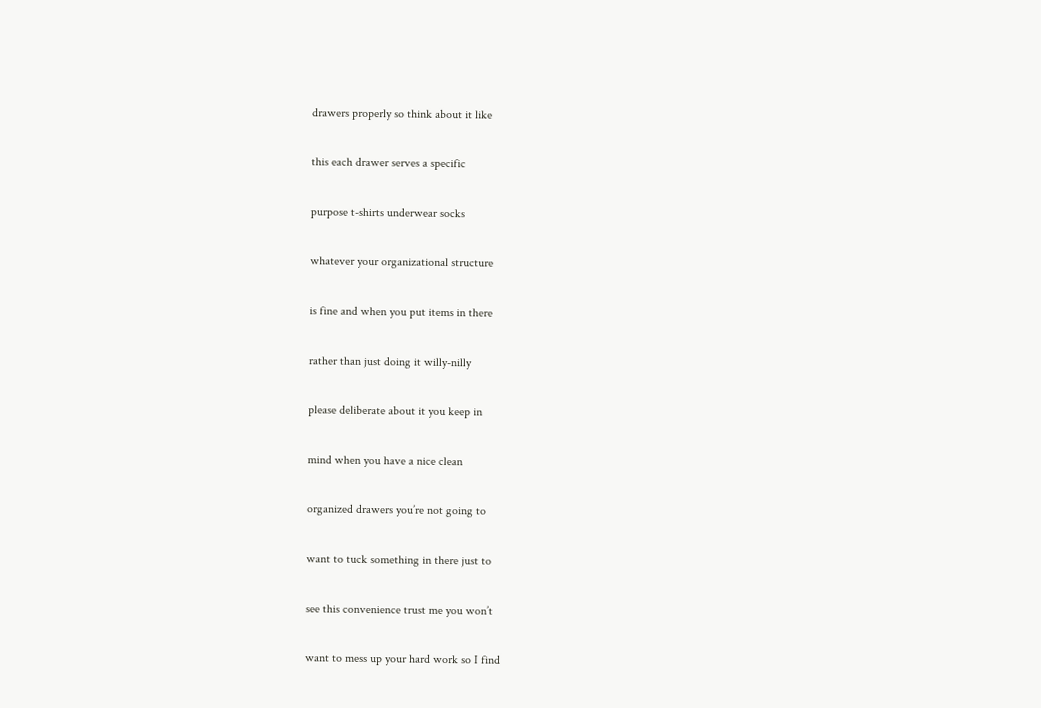drawers properly so think about it like

this each drawer serves a specific

purpose t-shirts underwear socks

whatever your organizational structure

is fine and when you put items in there

rather than just doing it willy-nilly

please deliberate about it you keep in

mind when you have a nice clean

organized drawers you’re not going to

want to tuck something in there just to

see this convenience trust me you won’t

want to mess up your hard work so I find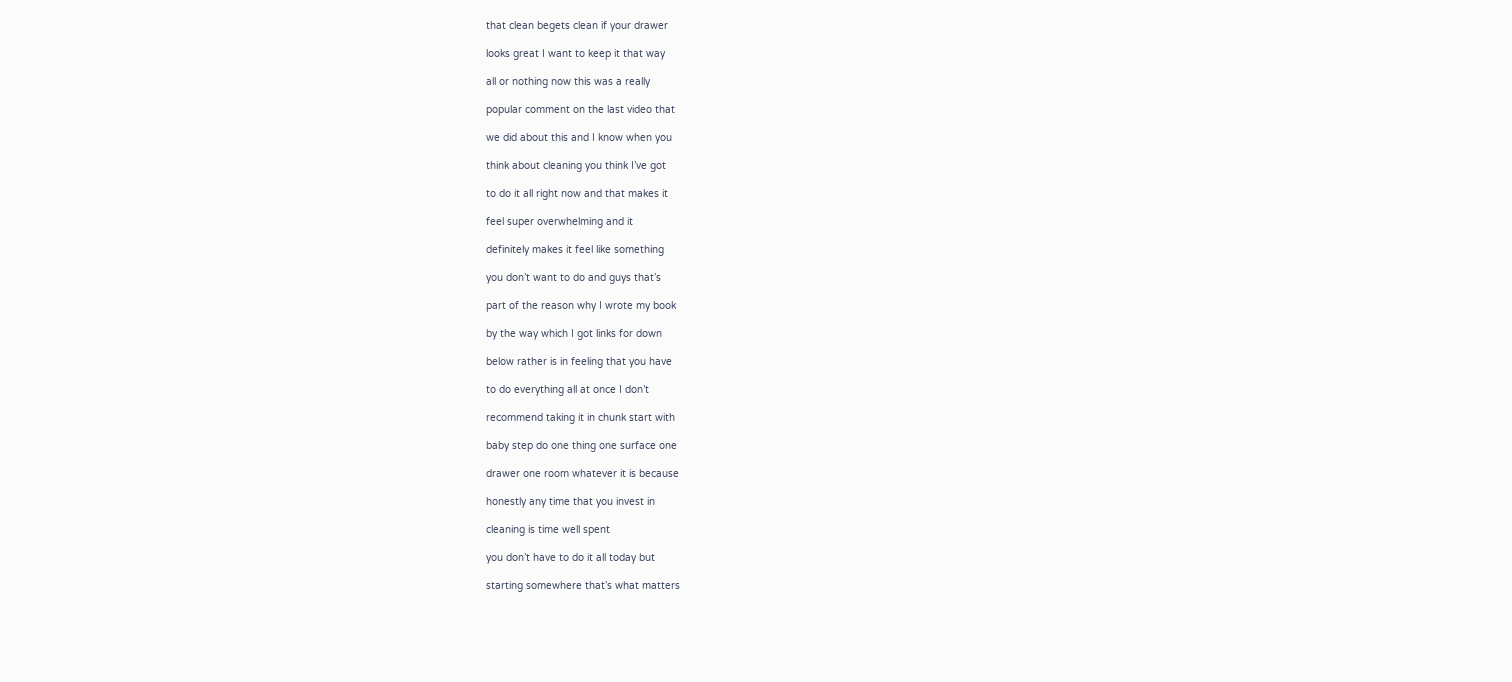that clean begets clean if your drawer

looks great I want to keep it that way

all or nothing now this was a really

popular comment on the last video that

we did about this and I know when you

think about cleaning you think I’ve got

to do it all right now and that makes it

feel super overwhelming and it

definitely makes it feel like something

you don’t want to do and guys that’s

part of the reason why I wrote my book

by the way which I got links for down

below rather is in feeling that you have

to do everything all at once I don’t

recommend taking it in chunk start with

baby step do one thing one surface one

drawer one room whatever it is because

honestly any time that you invest in

cleaning is time well spent

you don’t have to do it all today but

starting somewhere that’s what matters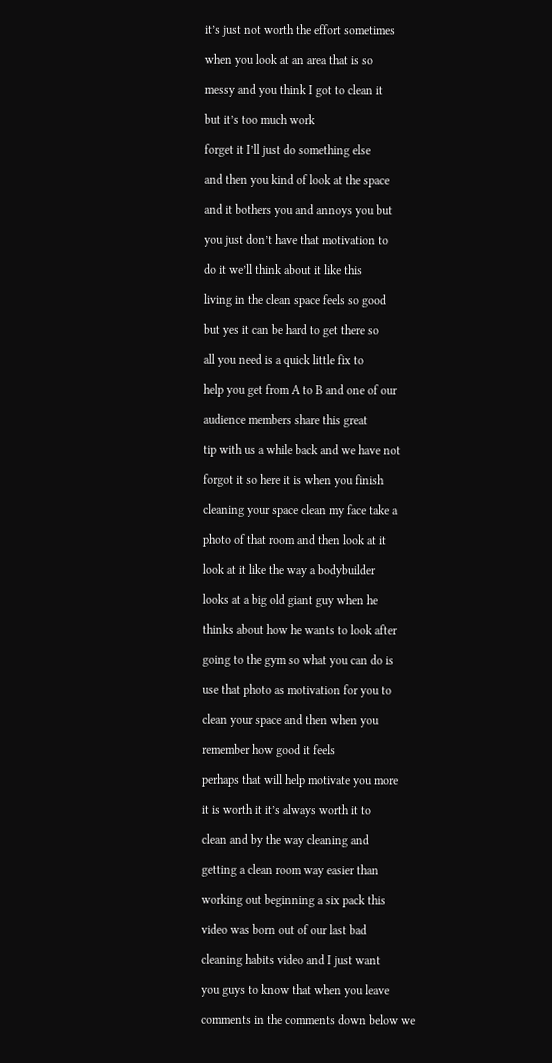it’s just not worth the effort sometimes

when you look at an area that is so

messy and you think I got to clean it

but it’s too much work

forget it I’ll just do something else

and then you kind of look at the space

and it bothers you and annoys you but

you just don’t have that motivation to

do it we’ll think about it like this

living in the clean space feels so good

but yes it can be hard to get there so

all you need is a quick little fix to

help you get from A to B and one of our

audience members share this great

tip with us a while back and we have not

forgot it so here it is when you finish

cleaning your space clean my face take a

photo of that room and then look at it

look at it like the way a bodybuilder

looks at a big old giant guy when he

thinks about how he wants to look after

going to the gym so what you can do is

use that photo as motivation for you to

clean your space and then when you

remember how good it feels

perhaps that will help motivate you more

it is worth it it’s always worth it to

clean and by the way cleaning and

getting a clean room way easier than

working out beginning a six pack this

video was born out of our last bad

cleaning habits video and I just want

you guys to know that when you leave

comments in the comments down below we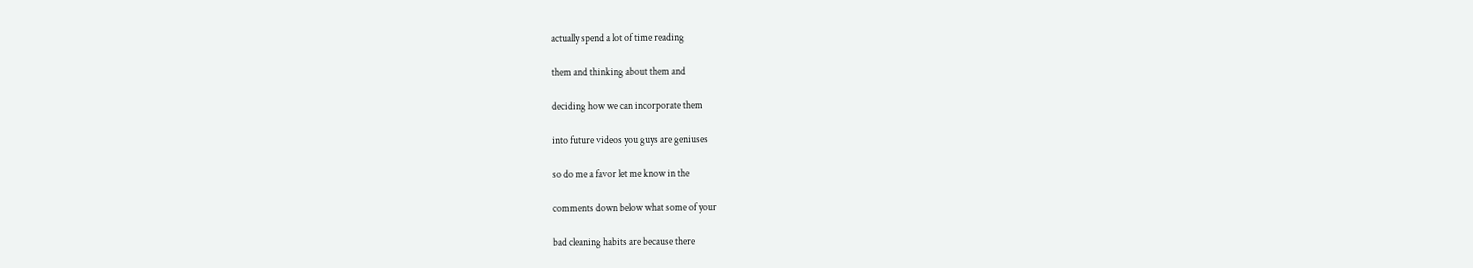actually spend a lot of time reading

them and thinking about them and

deciding how we can incorporate them

into future videos you guys are geniuses

so do me a favor let me know in the

comments down below what some of your

bad cleaning habits are because there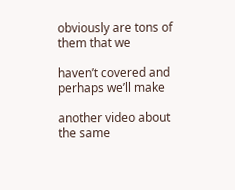obviously are tons of them that we

haven’t covered and perhaps we’ll make

another video about the same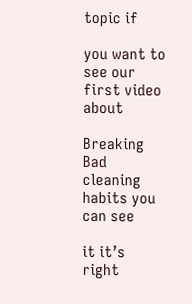topic if

you want to see our first video about

Breaking Bad cleaning habits you can see

it it’s right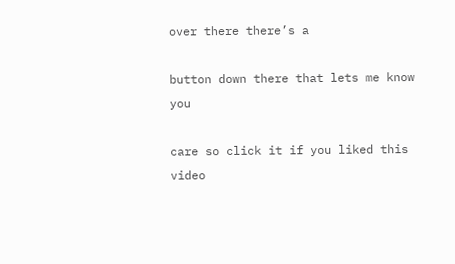over there there’s a

button down there that lets me know you

care so click it if you liked this video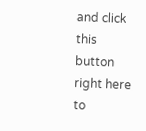and click this button right here to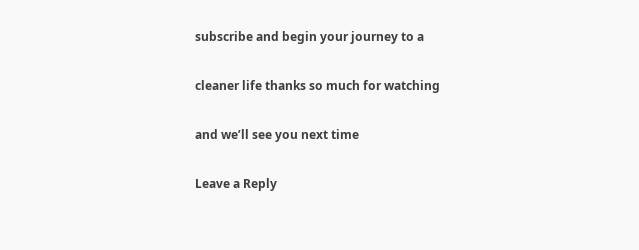subscribe and begin your journey to a

cleaner life thanks so much for watching

and we’ll see you next time

Leave a Reply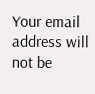Your email address will not be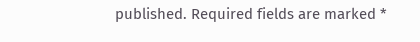published. Required fields are marked *